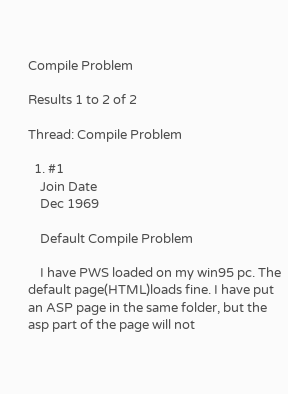Compile Problem

Results 1 to 2 of 2

Thread: Compile Problem

  1. #1
    Join Date
    Dec 1969

    Default Compile Problem

    I have PWS loaded on my win95 pc. The default page(HTML)loads fine. I have put an ASP page in the same folder, but the asp part of the page will not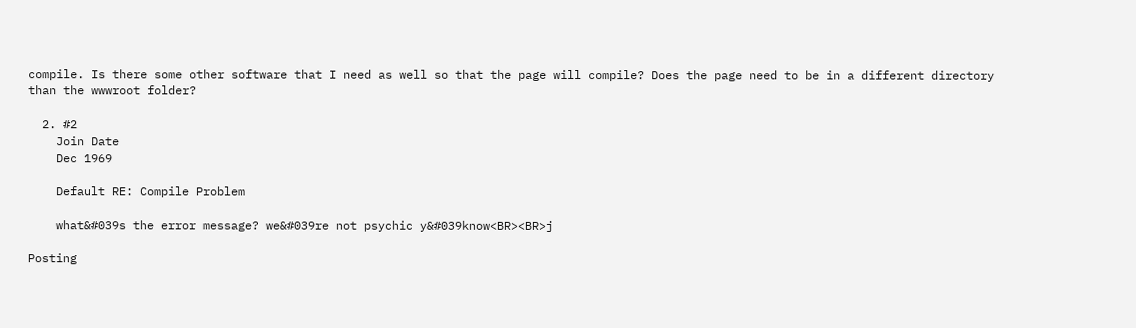compile. Is there some other software that I need as well so that the page will compile? Does the page need to be in a different directory than the wwwroot folder?

  2. #2
    Join Date
    Dec 1969

    Default RE: Compile Problem

    what&#039s the error message? we&#039re not psychic y&#039know<BR><BR>j

Posting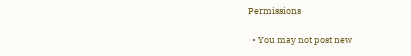Permissions

  • You may not post new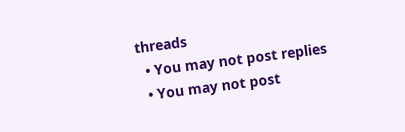threads
  • You may not post replies
  • You may not post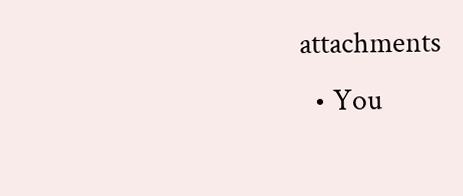attachments
  • You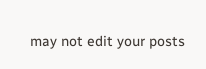may not edit your posts